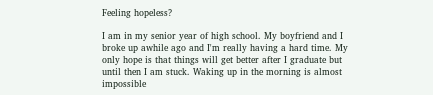Feeling hopeless?

I am in my senior year of high school. My boyfriend and I broke up awhile ago and I'm really having a hard time. My only hope is that things will get better after I graduate but until then I am stuck. Waking up in the morning is almost impossible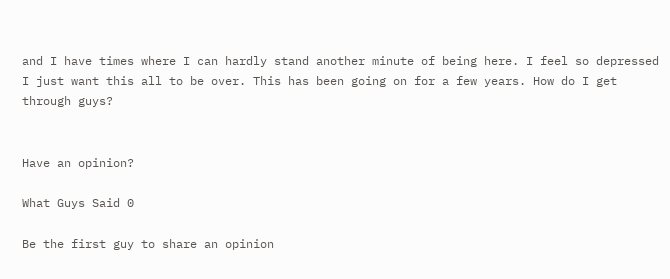and I have times where I can hardly stand another minute of being here. I feel so depressed I just want this all to be over. This has been going on for a few years. How do I get through guys?


Have an opinion?

What Guys Said 0

Be the first guy to share an opinion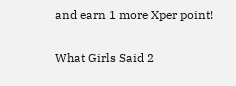and earn 1 more Xper point!

What Girls Said 2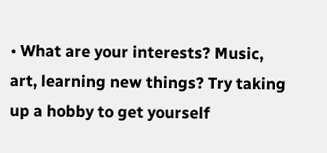• What are your interests? Music, art, learning new things? Try taking up a hobby to get yourself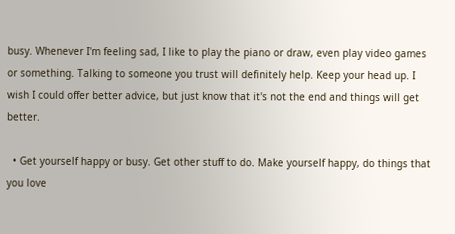busy. Whenever I'm feeling sad, I like to play the piano or draw, even play video games or something. Talking to someone you trust will definitely help. Keep your head up. I wish I could offer better advice, but just know that it's not the end and things will get better.

  • Get yourself happy or busy. Get other stuff to do. Make yourself happy, do things that you love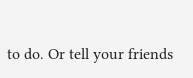to do. Or tell your friends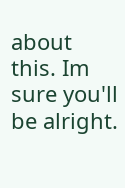about this. Im sure you'll be alright.